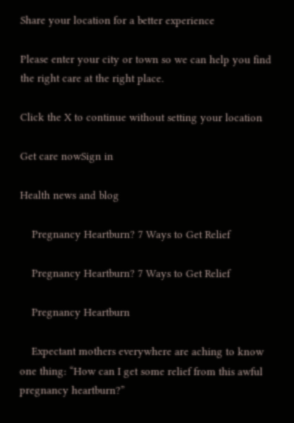Share your location for a better experience

Please enter your city or town so we can help you find the right care at the right place.

Click the X to continue without setting your location

Get care nowSign in

Health news and blog

    Pregnancy Heartburn? 7 Ways to Get Relief

    Pregnancy Heartburn? 7 Ways to Get Relief

    Pregnancy Heartburn

    Expectant mothers everywhere are aching to know one thing: “How can I get some relief from this awful pregnancy heartburn?”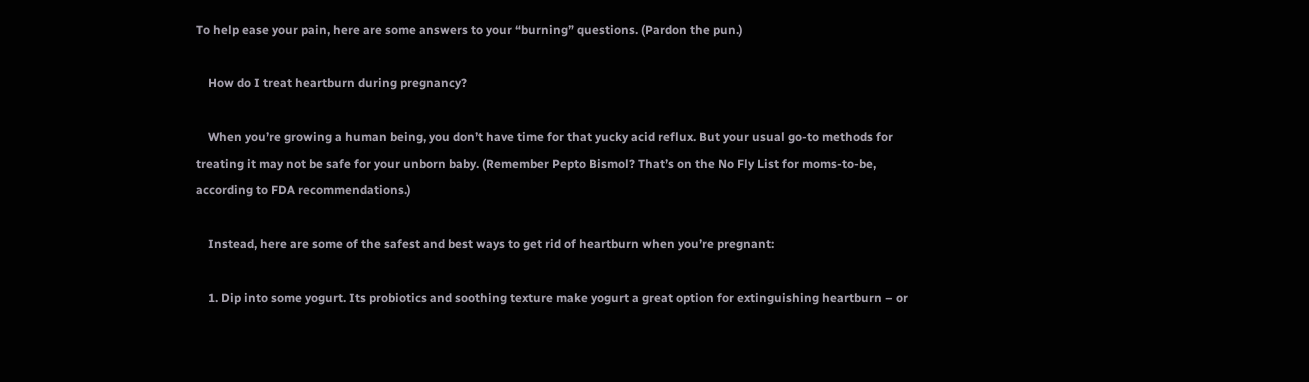To help ease your pain, here are some answers to your “burning” questions. (Pardon the pun.)

    How do I treat heartburn during pregnancy?

    When you’re growing a human being, you don’t have time for that yucky acid reflux. But your usual go-to methods for treating it may not be safe for your unborn baby. (Remember Pepto Bismol? That’s on the No Fly List for moms-to-be, according to FDA recommendations.)

    Instead, here are some of the safest and best ways to get rid of heartburn when you’re pregnant:

    1. Dip into some yogurt. Its probiotics and soothing texture make yogurt a great option for extinguishing heartburn – or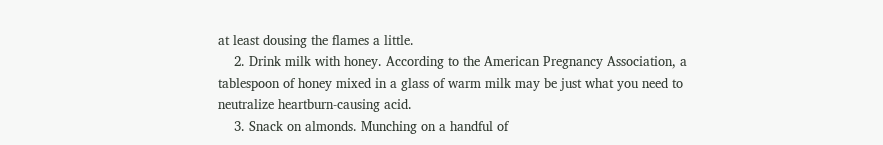at least dousing the flames a little.
    2. Drink milk with honey. According to the American Pregnancy Association, a tablespoon of honey mixed in a glass of warm milk may be just what you need to neutralize heartburn-causing acid.
    3. Snack on almonds. Munching on a handful of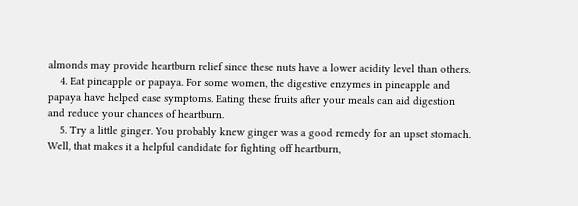almonds may provide heartburn relief since these nuts have a lower acidity level than others.
    4. Eat pineapple or papaya. For some women, the digestive enzymes in pineapple and papaya have helped ease symptoms. Eating these fruits after your meals can aid digestion and reduce your chances of heartburn.
    5. Try a little ginger. You probably knew ginger was a good remedy for an upset stomach. Well, that makes it a helpful candidate for fighting off heartburn,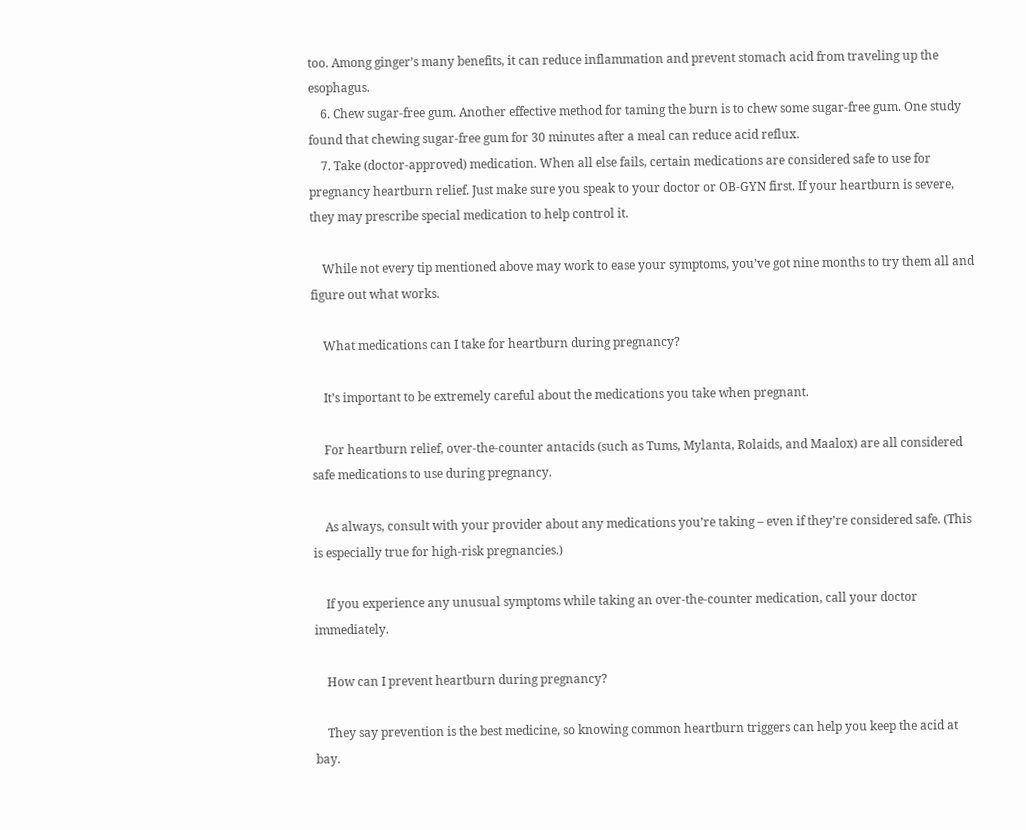too. Among ginger’s many benefits, it can reduce inflammation and prevent stomach acid from traveling up the esophagus.
    6. Chew sugar-free gum. Another effective method for taming the burn is to chew some sugar-free gum. One study found that chewing sugar-free gum for 30 minutes after a meal can reduce acid reflux.
    7. Take (doctor-approved) medication. When all else fails, certain medications are considered safe to use for pregnancy heartburn relief. Just make sure you speak to your doctor or OB-GYN first. If your heartburn is severe, they may prescribe special medication to help control it.

    While not every tip mentioned above may work to ease your symptoms, you’ve got nine months to try them all and figure out what works.

    What medications can I take for heartburn during pregnancy?

    It’s important to be extremely careful about the medications you take when pregnant.

    For heartburn relief, over-the-counter antacids (such as Tums, Mylanta, Rolaids, and Maalox) are all considered safe medications to use during pregnancy.

    As always, consult with your provider about any medications you’re taking – even if they’re considered safe. (This is especially true for high-risk pregnancies.)

    If you experience any unusual symptoms while taking an over-the-counter medication, call your doctor immediately.

    How can I prevent heartburn during pregnancy?

    They say prevention is the best medicine, so knowing common heartburn triggers can help you keep the acid at bay.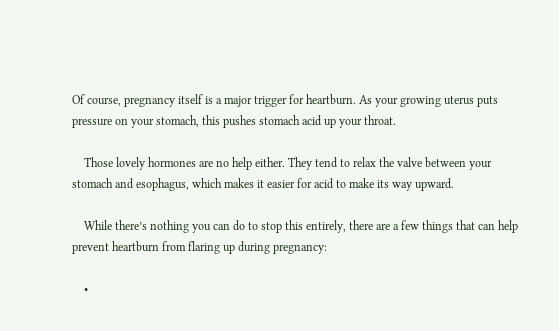Of course, pregnancy itself is a major trigger for heartburn. As your growing uterus puts pressure on your stomach, this pushes stomach acid up your throat.

    Those lovely hormones are no help either. They tend to relax the valve between your stomach and esophagus, which makes it easier for acid to make its way upward.

    While there’s nothing you can do to stop this entirely, there are a few things that can help prevent heartburn from flaring up during pregnancy:

    •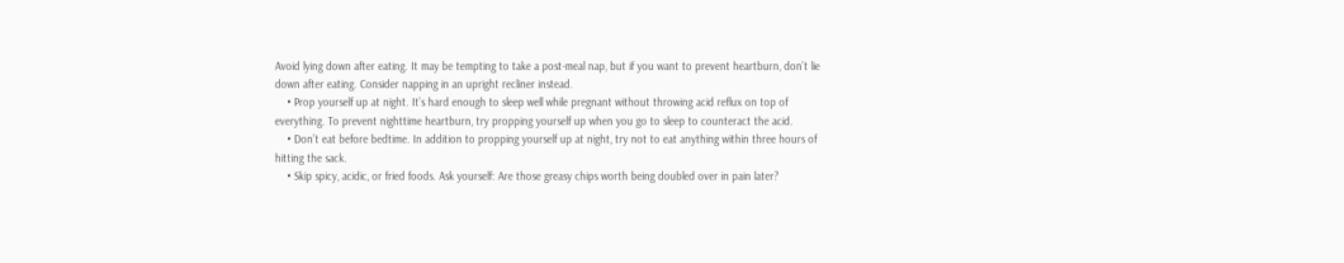Avoid lying down after eating. It may be tempting to take a post-meal nap, but if you want to prevent heartburn, don’t lie down after eating. Consider napping in an upright recliner instead.
    • Prop yourself up at night. It’s hard enough to sleep well while pregnant without throwing acid reflux on top of everything. To prevent nighttime heartburn, try propping yourself up when you go to sleep to counteract the acid.
    • Don’t eat before bedtime. In addition to propping yourself up at night, try not to eat anything within three hours of hitting the sack.
    • Skip spicy, acidic, or fried foods. Ask yourself: Are those greasy chips worth being doubled over in pain later?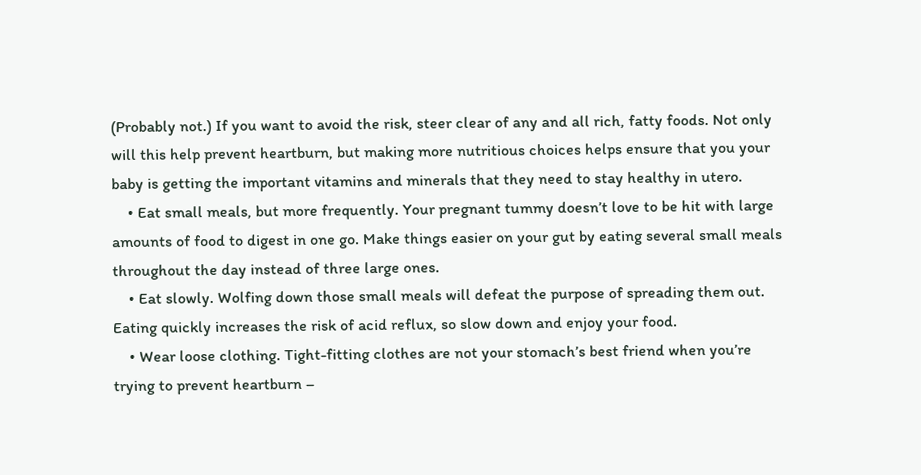(Probably not.) If you want to avoid the risk, steer clear of any and all rich, fatty foods. Not only will this help prevent heartburn, but making more nutritious choices helps ensure that you your baby is getting the important vitamins and minerals that they need to stay healthy in utero.
    • Eat small meals, but more frequently. Your pregnant tummy doesn’t love to be hit with large amounts of food to digest in one go. Make things easier on your gut by eating several small meals throughout the day instead of three large ones.
    • Eat slowly. Wolfing down those small meals will defeat the purpose of spreading them out. Eating quickly increases the risk of acid reflux, so slow down and enjoy your food.
    • Wear loose clothing. Tight-fitting clothes are not your stomach’s best friend when you’re trying to prevent heartburn –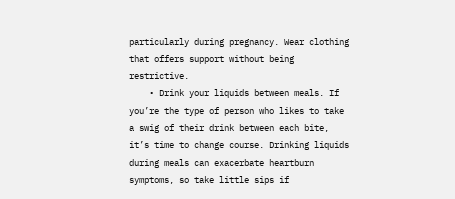particularly during pregnancy. Wear clothing that offers support without being restrictive.
    • Drink your liquids between meals. If you’re the type of person who likes to take a swig of their drink between each bite, it’s time to change course. Drinking liquids during meals can exacerbate heartburn symptoms, so take little sips if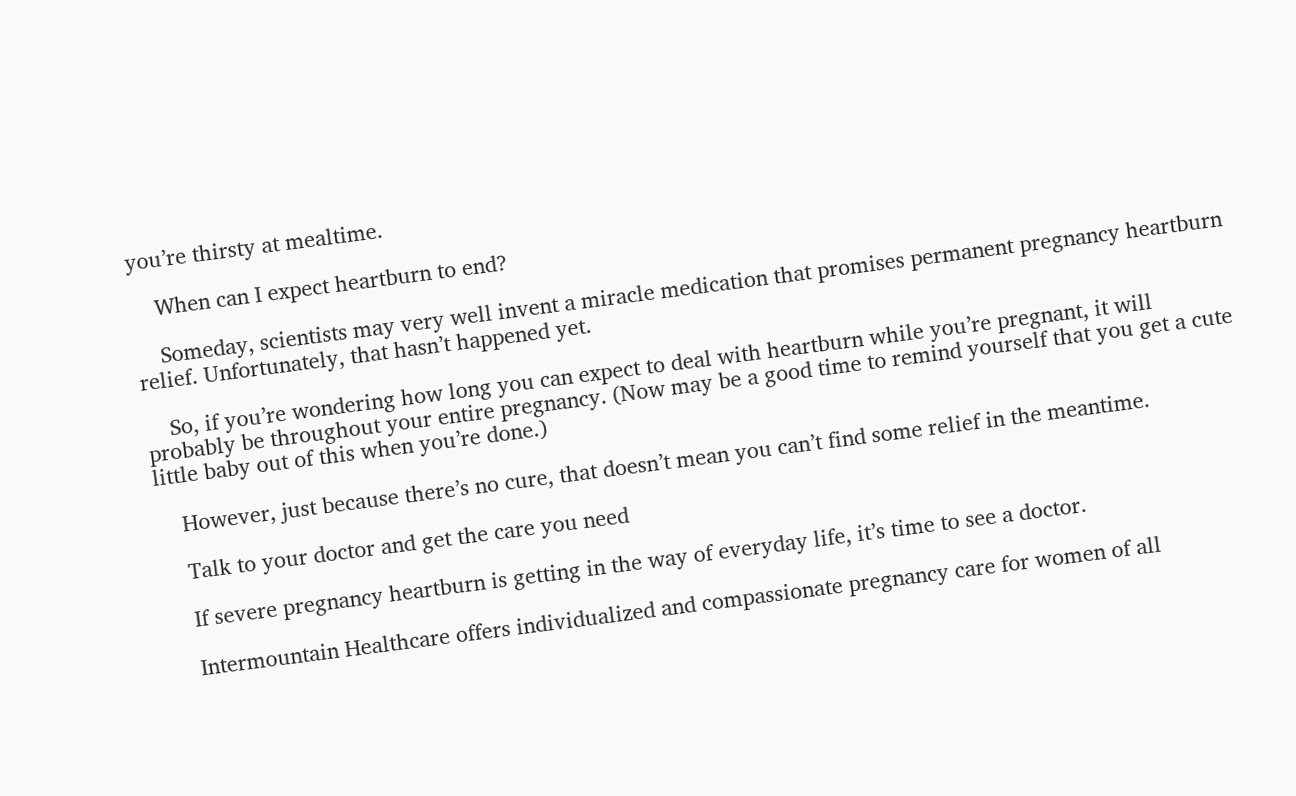you’re thirsty at mealtime.

    When can I expect heartburn to end?

    Someday, scientists may very well invent a miracle medication that promises permanent pregnancy heartburn relief. Unfortunately, that hasn’t happened yet.

    So, if you’re wondering how long you can expect to deal with heartburn while you’re pregnant, it will probably be throughout your entire pregnancy. (Now may be a good time to remind yourself that you get a cute little baby out of this when you’re done.)

    However, just because there’s no cure, that doesn’t mean you can’t find some relief in the meantime.

    Talk to your doctor and get the care you need

    If severe pregnancy heartburn is getting in the way of everyday life, it’s time to see a doctor.

    Intermountain Healthcare offers individualized and compassionate pregnancy care for women of all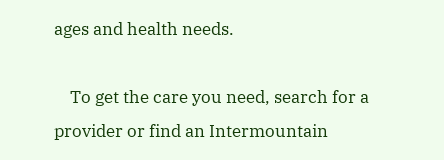ages and health needs.

    To get the care you need, search for a provider or find an Intermountain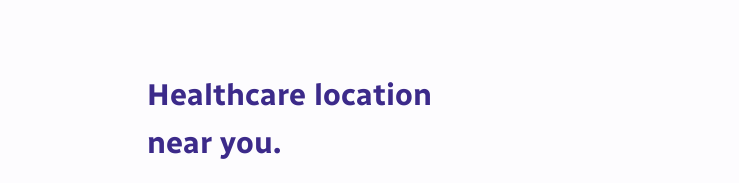Healthcare location near you.